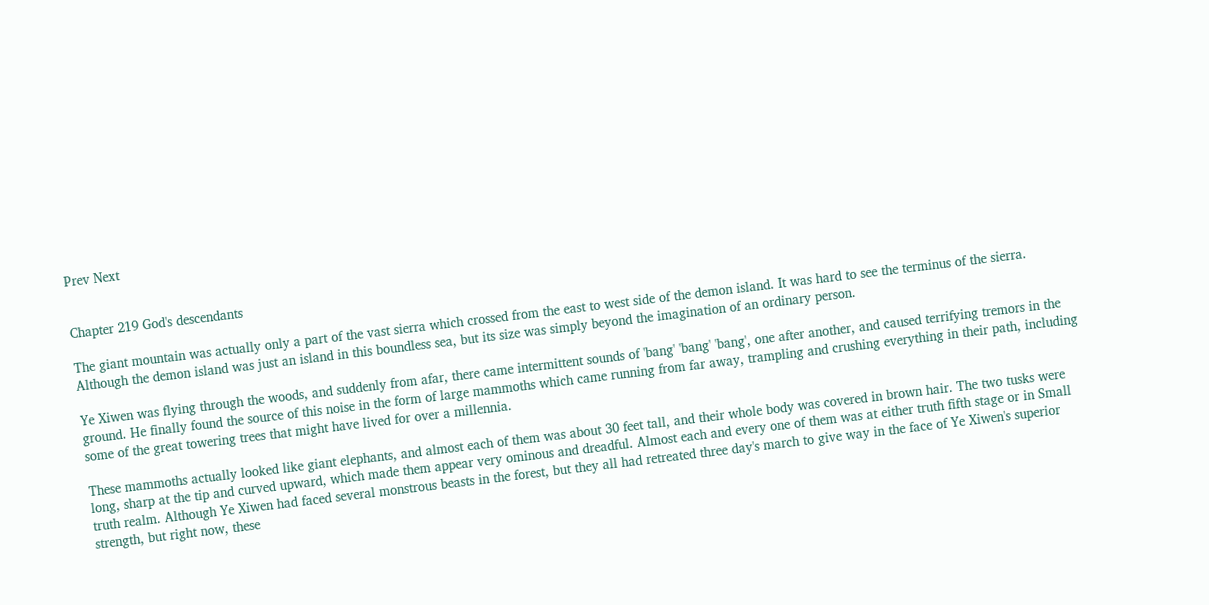Prev Next


Chapter 219 God's descendants

The giant mountain was actually only a part of the vast sierra which crossed from the east to west side of the demon island. It was hard to see the terminus of the sierra. Although the demon island was just an island in this boundless sea, but its size was simply beyond the imagination of an ordinary person.

Ye Xiwen was flying through the woods, and suddenly from afar, there came intermittent sounds of 'bang' 'bang' 'bang', one after another, and caused terrifying tremors in the ground. He finally found the source of this noise in the form of large mammoths which came running from far away, trampling and crushing everything in their path, including some of the great towering trees that might have lived for over a millennia.

These mammoths actually looked like giant elephants, and almost each of them was about 30 feet tall, and their whole body was covered in brown hair. The two tusks were long, sharp at the tip and curved upward, which made them appear very ominous and dreadful. Almost each and every one of them was at either truth fifth stage or in Small truth realm. Although Ye Xiwen had faced several monstrous beasts in the forest, but they all had retreated three day's march to give way in the face of Ye Xiwen's superior strength, but right now, these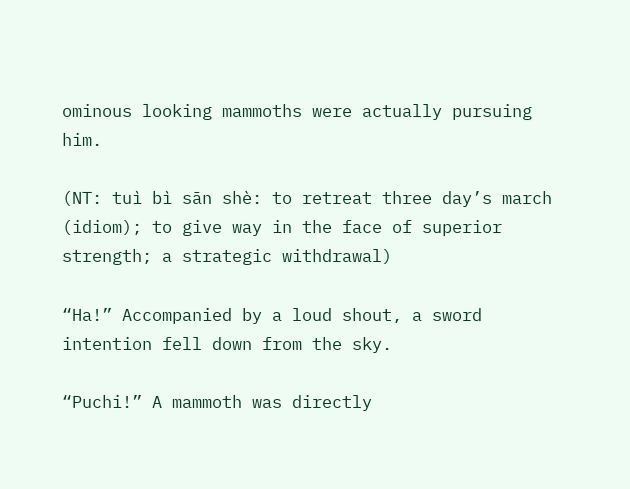ominous looking mammoths were actually pursuing him.

(NT: tuì bì sān shè: to retreat three day’s march (idiom); to give way in the face of superior strength; a strategic withdrawal)

“Ha!” Accompanied by a loud shout, a sword intention fell down from the sky.

“Puchi!” A mammoth was directly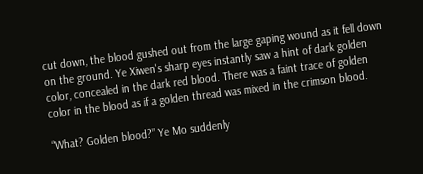cut down, the blood gushed out from the large gaping wound as it fell down on the ground. Ye Xiwen's sharp eyes instantly saw a hint of dark golden color, concealed in the dark red blood. There was a faint trace of golden color in the blood as if a golden thread was mixed in the crimson blood.

“What? Golden blood?” Ye Mo suddenly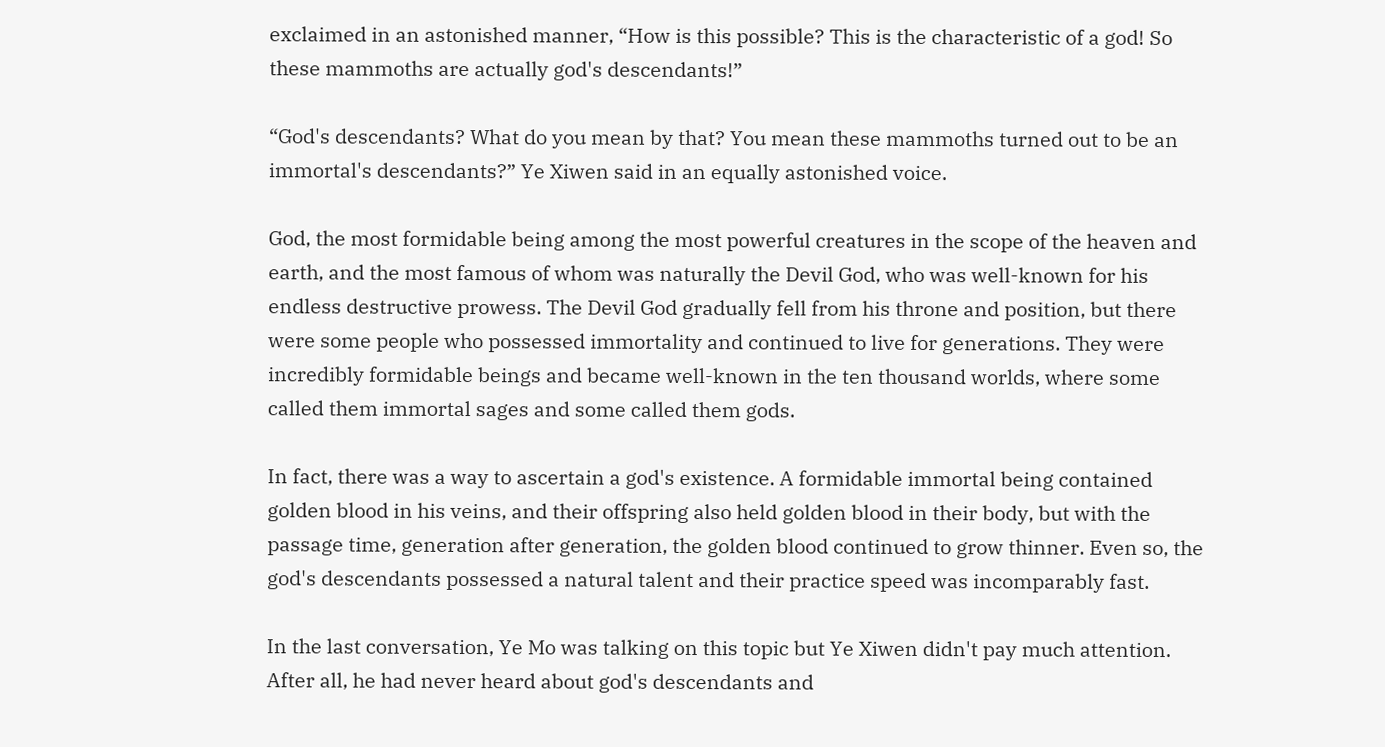exclaimed in an astonished manner, “How is this possible? This is the characteristic of a god! So these mammoths are actually god's descendants!”

“God's descendants? What do you mean by that? You mean these mammoths turned out to be an immortal's descendants?” Ye Xiwen said in an equally astonished voice.

God, the most formidable being among the most powerful creatures in the scope of the heaven and earth, and the most famous of whom was naturally the Devil God, who was well-known for his endless destructive prowess. The Devil God gradually fell from his throne and position, but there were some people who possessed immortality and continued to live for generations. They were incredibly formidable beings and became well-known in the ten thousand worlds, where some called them immortal sages and some called them gods.

In fact, there was a way to ascertain a god's existence. A formidable immortal being contained golden blood in his veins, and their offspring also held golden blood in their body, but with the passage time, generation after generation, the golden blood continued to grow thinner. Even so, the god's descendants possessed a natural talent and their practice speed was incomparably fast.

In the last conversation, Ye Mo was talking on this topic but Ye Xiwen didn't pay much attention. After all, he had never heard about god's descendants and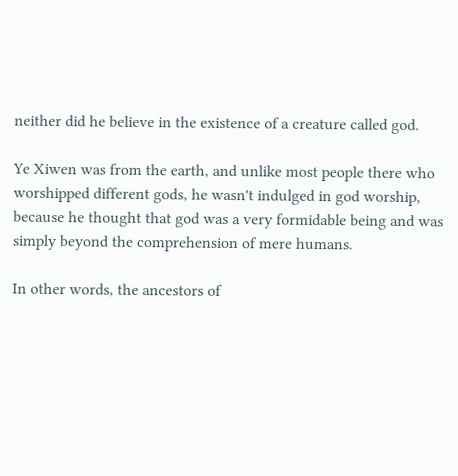neither did he believe in the existence of a creature called god.

Ye Xiwen was from the earth, and unlike most people there who worshipped different gods, he wasn't indulged in god worship, because he thought that god was a very formidable being and was simply beyond the comprehension of mere humans.

In other words, the ancestors of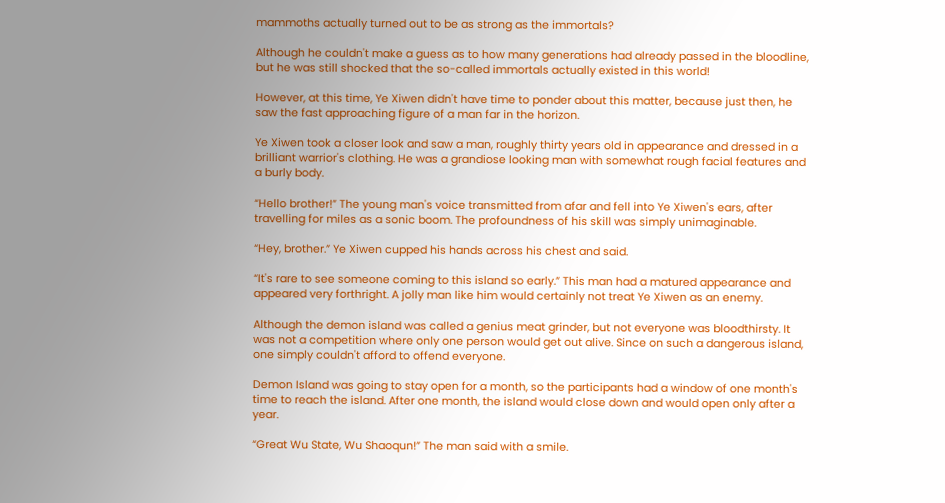mammoths actually turned out to be as strong as the immortals?

Although he couldn't make a guess as to how many generations had already passed in the bloodline, but he was still shocked that the so-called immortals actually existed in this world!

However, at this time, Ye Xiwen didn't have time to ponder about this matter, because just then, he saw the fast approaching figure of a man far in the horizon.

Ye Xiwen took a closer look and saw a man, roughly thirty years old in appearance and dressed in a brilliant warrior's clothing. He was a grandiose looking man with somewhat rough facial features and a burly body.

“Hello brother!” The young man's voice transmitted from afar and fell into Ye Xiwen's ears, after travelling for miles as a sonic boom. The profoundness of his skill was simply unimaginable.

“Hey, brother.” Ye Xiwen cupped his hands across his chest and said.

“It's rare to see someone coming to this island so early.” This man had a matured appearance and appeared very forthright. A jolly man like him would certainly not treat Ye Xiwen as an enemy.

Although the demon island was called a genius meat grinder, but not everyone was bloodthirsty. It was not a competition where only one person would get out alive. Since on such a dangerous island, one simply couldn't afford to offend everyone.

Demon Island was going to stay open for a month, so the participants had a window of one month's time to reach the island. After one month, the island would close down and would open only after a year.

“Great Wu State, Wu Shaoqun!” The man said with a smile.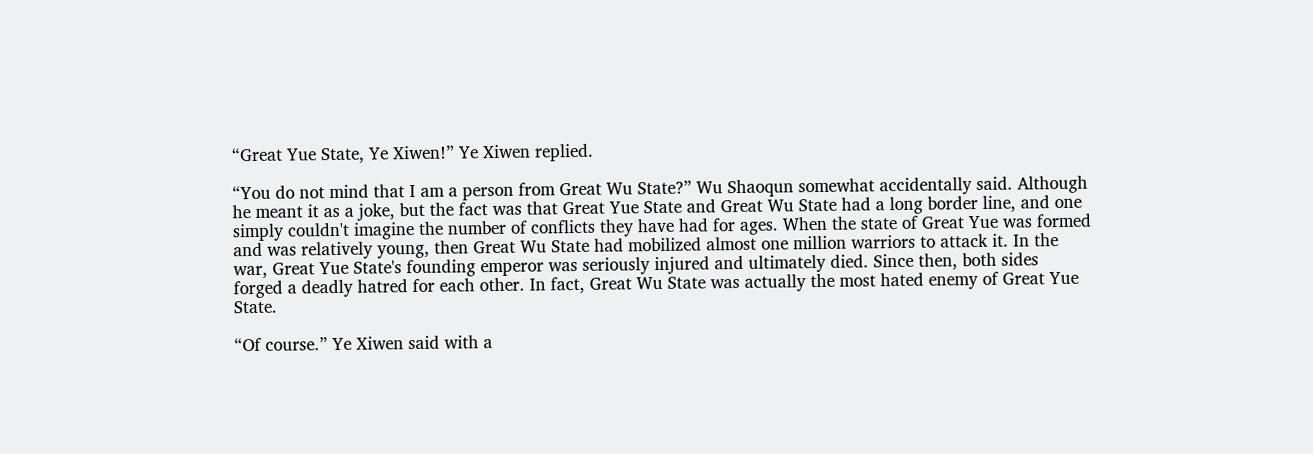“Great Yue State, Ye Xiwen!” Ye Xiwen replied.

“You do not mind that I am a person from Great Wu State?” Wu Shaoqun somewhat accidentally said. Although he meant it as a joke, but the fact was that Great Yue State and Great Wu State had a long border line, and one simply couldn't imagine the number of conflicts they have had for ages. When the state of Great Yue was formed and was relatively young, then Great Wu State had mobilized almost one million warriors to attack it. In the war, Great Yue State's founding emperor was seriously injured and ultimately died. Since then, both sides forged a deadly hatred for each other. In fact, Great Wu State was actually the most hated enemy of Great Yue State.

“Of course.” Ye Xiwen said with a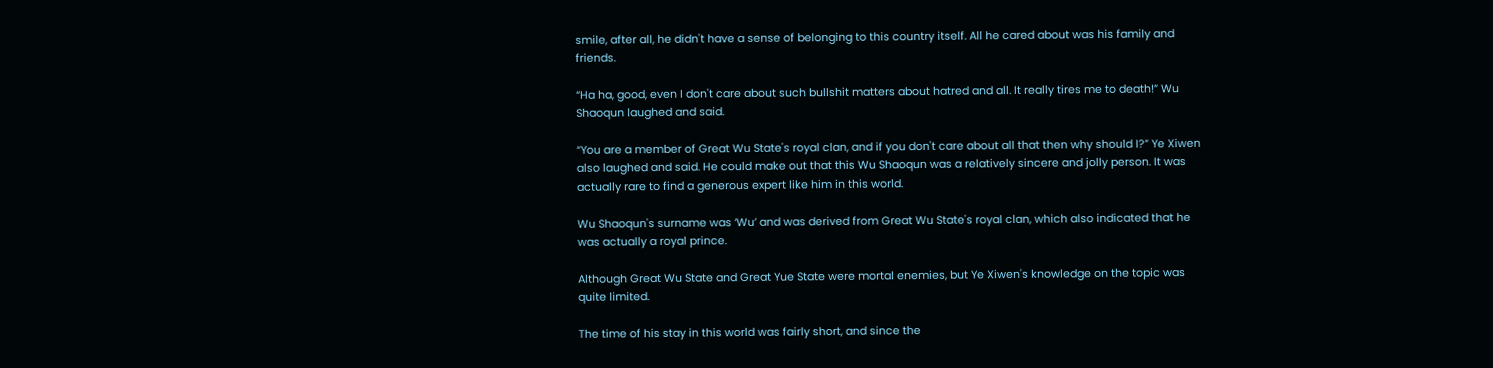smile, after all, he didn't have a sense of belonging to this country itself. All he cared about was his family and friends.

“Ha ha, good, even I don't care about such bullshit matters about hatred and all. It really tires me to death!” Wu Shaoqun laughed and said.

“You are a member of Great Wu State's royal clan, and if you don't care about all that then why should I?” Ye Xiwen also laughed and said. He could make out that this Wu Shaoqun was a relatively sincere and jolly person. It was actually rare to find a generous expert like him in this world.

Wu Shaoqun's surname was ‘Wu’ and was derived from Great Wu State's royal clan, which also indicated that he was actually a royal prince.

Although Great Wu State and Great Yue State were mortal enemies, but Ye Xiwen's knowledge on the topic was quite limited.

The time of his stay in this world was fairly short, and since the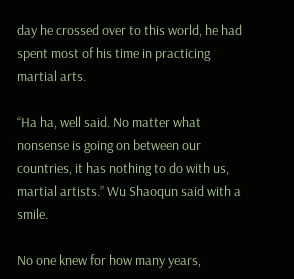day he crossed over to this world, he had spent most of his time in practicing martial arts.

“Ha ha, well said. No matter what nonsense is going on between our countries, it has nothing to do with us, martial artists.” Wu Shaoqun said with a smile.

No one knew for how many years,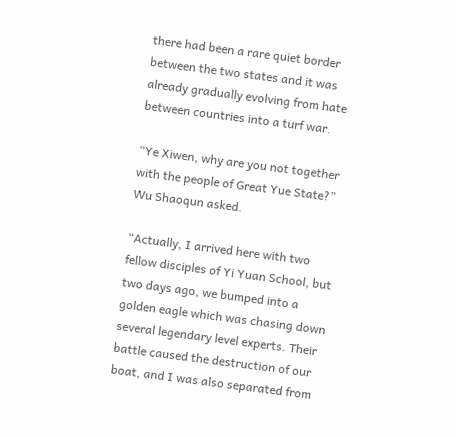there had been a rare quiet border between the two states and it was already gradually evolving from hate between countries into a turf war.

“Ye Xiwen, why are you not together with the people of Great Yue State?” Wu Shaoqun asked.

“Actually, I arrived here with two fellow disciples of Yi Yuan School, but two days ago, we bumped into a golden eagle which was chasing down several legendary level experts. Their battle caused the destruction of our boat, and I was also separated from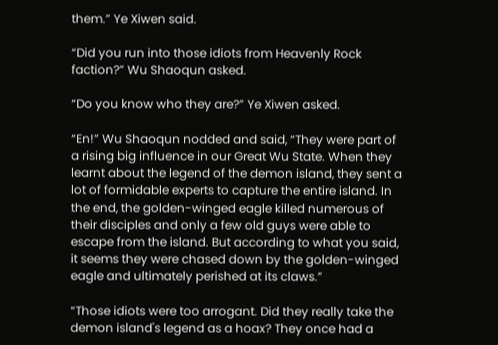them.” Ye Xiwen said.

“Did you run into those idiots from Heavenly Rock faction?” Wu Shaoqun asked.

“Do you know who they are?” Ye Xiwen asked.

“En!” Wu Shaoqun nodded and said, “They were part of a rising big influence in our Great Wu State. When they learnt about the legend of the demon island, they sent a lot of formidable experts to capture the entire island. In the end, the golden-winged eagle killed numerous of their disciples and only a few old guys were able to escape from the island. But according to what you said, it seems they were chased down by the golden-winged eagle and ultimately perished at its claws.”

“Those idiots were too arrogant. Did they really take the demon island's legend as a hoax? They once had a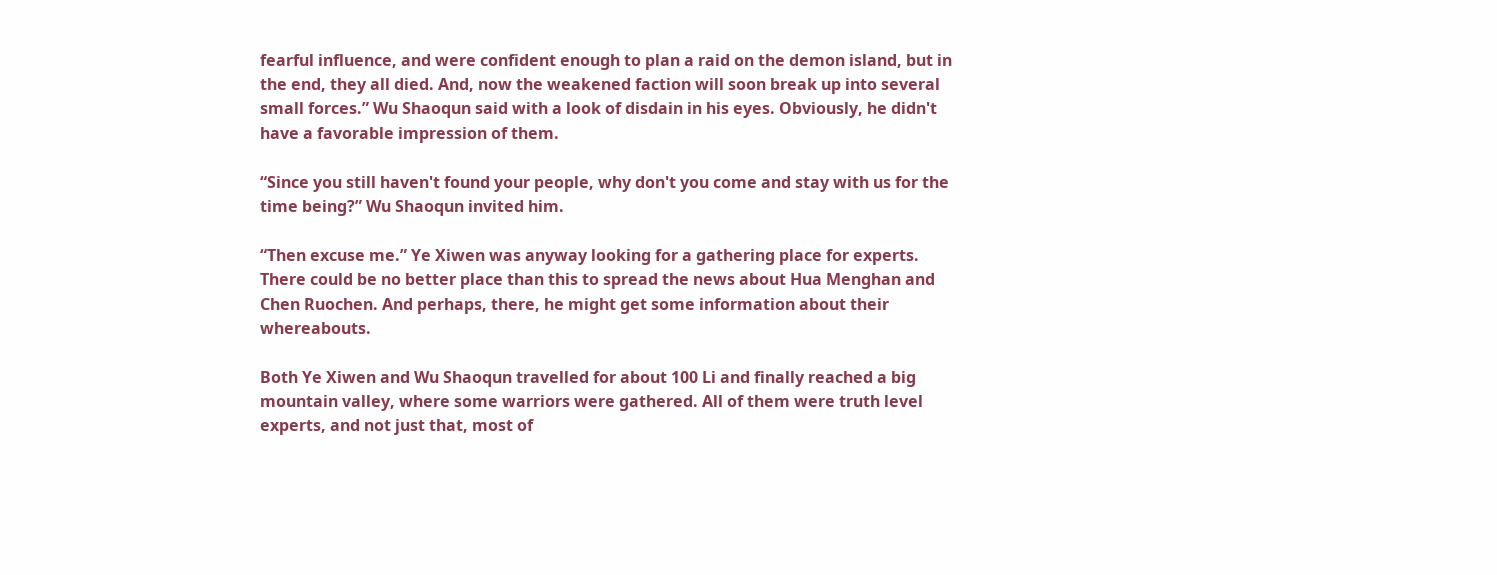fearful influence, and were confident enough to plan a raid on the demon island, but in the end, they all died. And, now the weakened faction will soon break up into several small forces.” Wu Shaoqun said with a look of disdain in his eyes. Obviously, he didn't have a favorable impression of them.

“Since you still haven't found your people, why don't you come and stay with us for the time being?” Wu Shaoqun invited him.

“Then excuse me.” Ye Xiwen was anyway looking for a gathering place for experts. There could be no better place than this to spread the news about Hua Menghan and Chen Ruochen. And perhaps, there, he might get some information about their whereabouts.

Both Ye Xiwen and Wu Shaoqun travelled for about 100 Li and finally reached a big mountain valley, where some warriors were gathered. All of them were truth level experts, and not just that, most of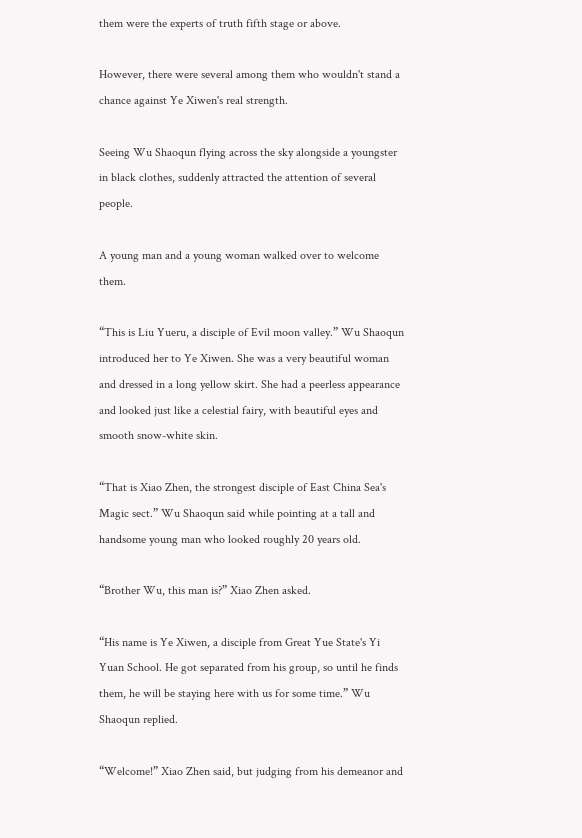them were the experts of truth fifth stage or above.

However, there were several among them who wouldn't stand a chance against Ye Xiwen's real strength.

Seeing Wu Shaoqun flying across the sky alongside a youngster in black clothes, suddenly attracted the attention of several people.

A young man and a young woman walked over to welcome them.

“This is Liu Yueru, a disciple of Evil moon valley.” Wu Shaoqun introduced her to Ye Xiwen. She was a very beautiful woman and dressed in a long yellow skirt. She had a peerless appearance and looked just like a celestial fairy, with beautiful eyes and smooth snow-white skin.

“That is Xiao Zhen, the strongest disciple of East China Sea's Magic sect.” Wu Shaoqun said while pointing at a tall and handsome young man who looked roughly 20 years old.

“Brother Wu, this man is?” Xiao Zhen asked.

“His name is Ye Xiwen, a disciple from Great Yue State's Yi Yuan School. He got separated from his group, so until he finds them, he will be staying here with us for some time.” Wu Shaoqun replied.

“Welcome!” Xiao Zhen said, but judging from his demeanor and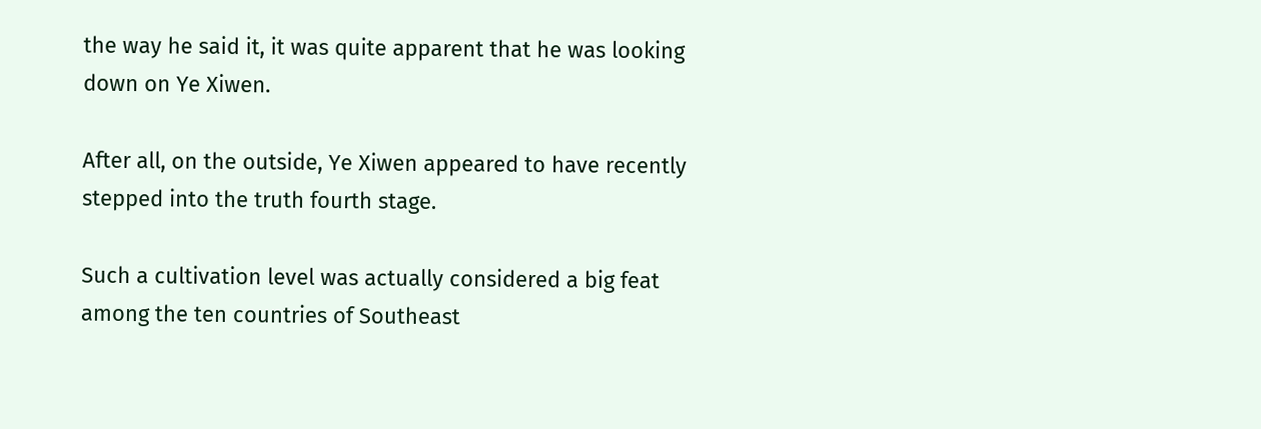the way he said it, it was quite apparent that he was looking down on Ye Xiwen.

After all, on the outside, Ye Xiwen appeared to have recently stepped into the truth fourth stage.

Such a cultivation level was actually considered a big feat among the ten countries of Southeast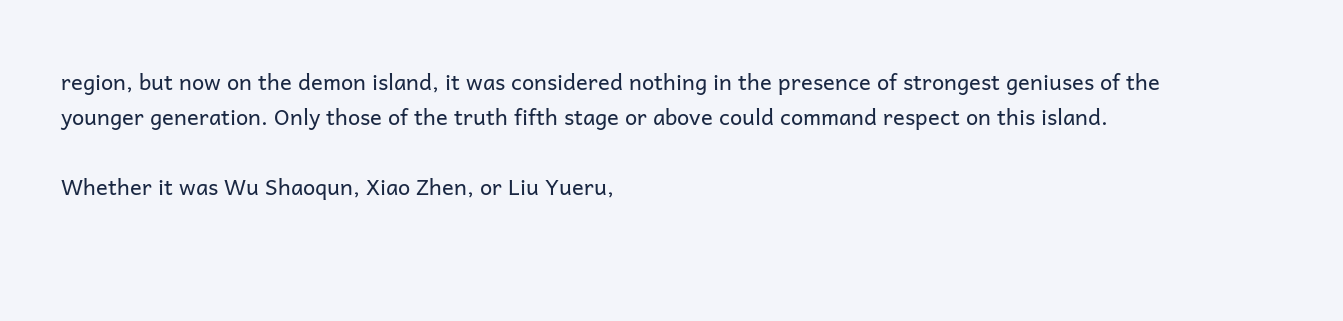region, but now on the demon island, it was considered nothing in the presence of strongest geniuses of the younger generation. Only those of the truth fifth stage or above could command respect on this island.

Whether it was Wu Shaoqun, Xiao Zhen, or Liu Yueru,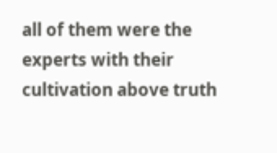all of them were the experts with their cultivation above truth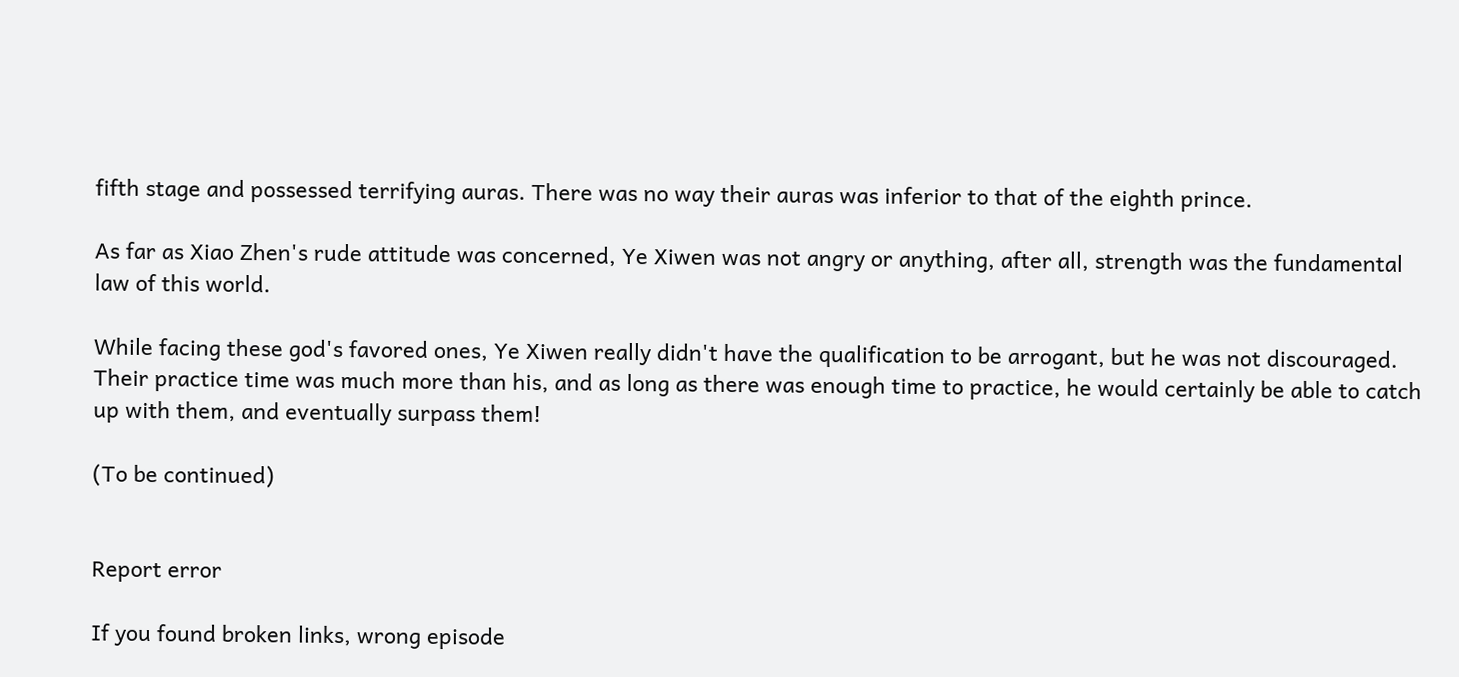fifth stage and possessed terrifying auras. There was no way their auras was inferior to that of the eighth prince.

As far as Xiao Zhen's rude attitude was concerned, Ye Xiwen was not angry or anything, after all, strength was the fundamental law of this world.

While facing these god's favored ones, Ye Xiwen really didn't have the qualification to be arrogant, but he was not discouraged. Their practice time was much more than his, and as long as there was enough time to practice, he would certainly be able to catch up with them, and eventually surpass them!

(To be continued)


Report error

If you found broken links, wrong episode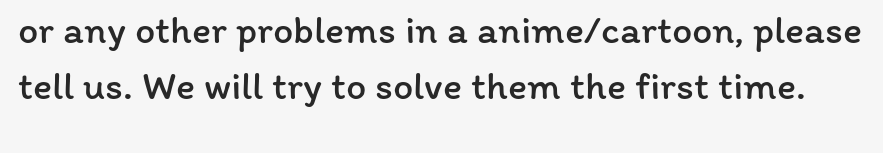or any other problems in a anime/cartoon, please tell us. We will try to solve them the first time.